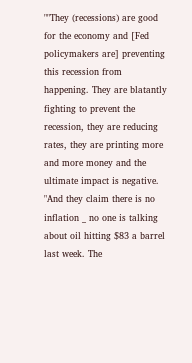""They (recessions) are good for the economy and [Fed policymakers are] preventing this recession from happening. They are blatantly fighting to prevent the recession, they are reducing rates, they are printing more and more money and the ultimate impact is negative. "And they claim there is no inflation _ no one is talking about oil hitting $83 a barrel last week. The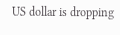US dollar is dropping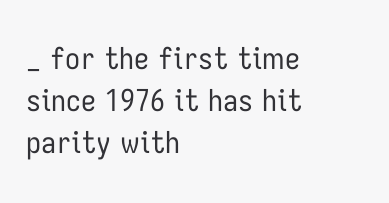_ for the first time since 1976 it has hit parity with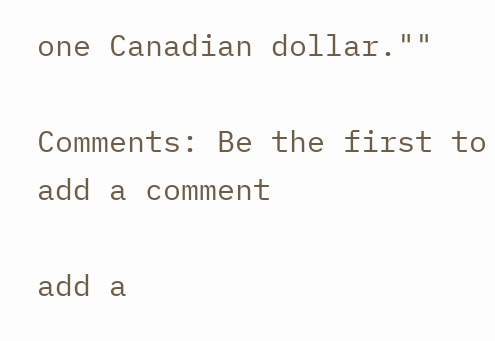one Canadian dollar.""

Comments: Be the first to add a comment

add a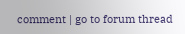comment | go to forum thread